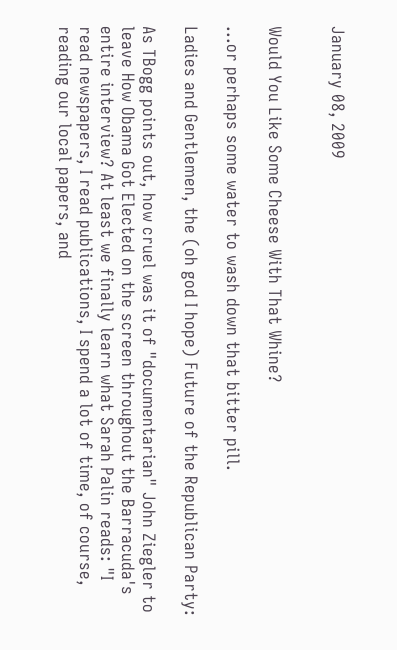January 08, 2009


Would You Like Some Cheese With That Whine?

...or perhaps some water to wash down that bitter pill.

Ladies and Gentlemen, the (oh god I hope) Future of the Republican Party:

As TBogg points out, how cruel was it of "documentarian" John Ziegler to leave How Obama Got Elected on the screen throughout the Barracuda's entire interview? At least we finally learn what Sarah Palin reads: "I read newspapers, I read publications, I spend a lot of time, of course, reading our local papers, and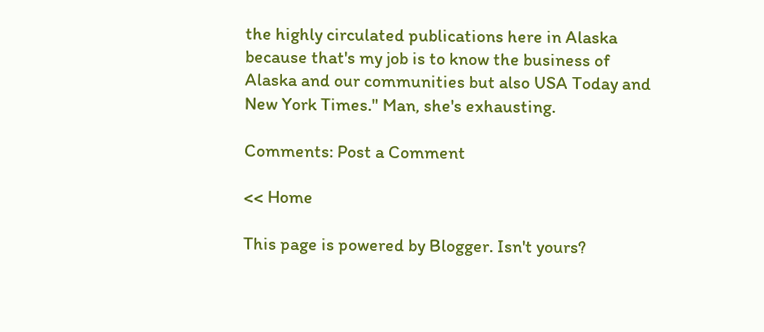the highly circulated publications here in Alaska because that's my job is to know the business of Alaska and our communities but also USA Today and New York Times." Man, she's exhausting.

Comments: Post a Comment

<< Home

This page is powered by Blogger. Isn't yours?